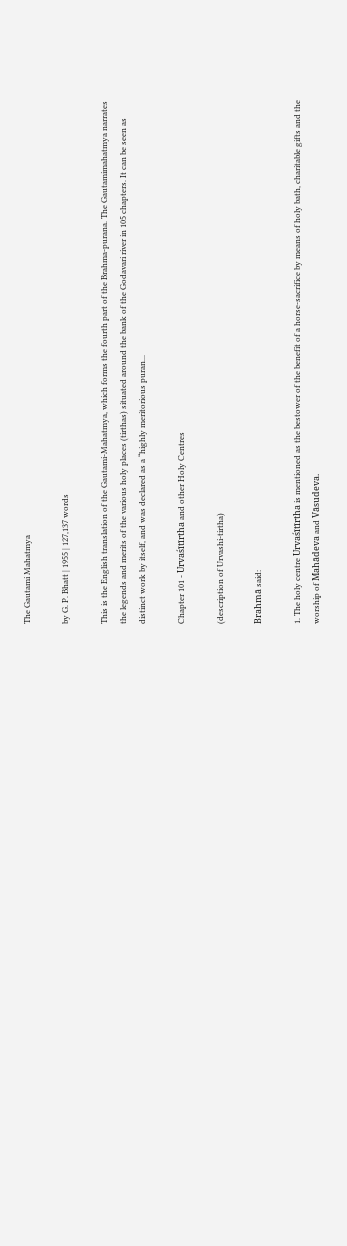The Gautami Mahatmya

by G. P. Bhatt | 1955 | 127,137 words

This is the English translation of the Gautami-Mahatmya, which forms the fourth part of the Brahma-purana. The Gautamimahatmya narrates the legends and merits of the various holy places (tirthas) situated around the bank of the Godavari river in 105 chapters. It can be seen as distinct work by itself, and was declared as a “highly meritorious puran...

Chapter 101 - Urvaśītīrtha and other Holy Centres

(description of Urvashi-tirtha)

Brahmā said:

1. The holy centre Urvaśītīrtha is mentioned as the bestower of the benefit of a horse-sacrifice by means of holy bath, charitable gifts and the worship of Mahādeva and Vāsudeva.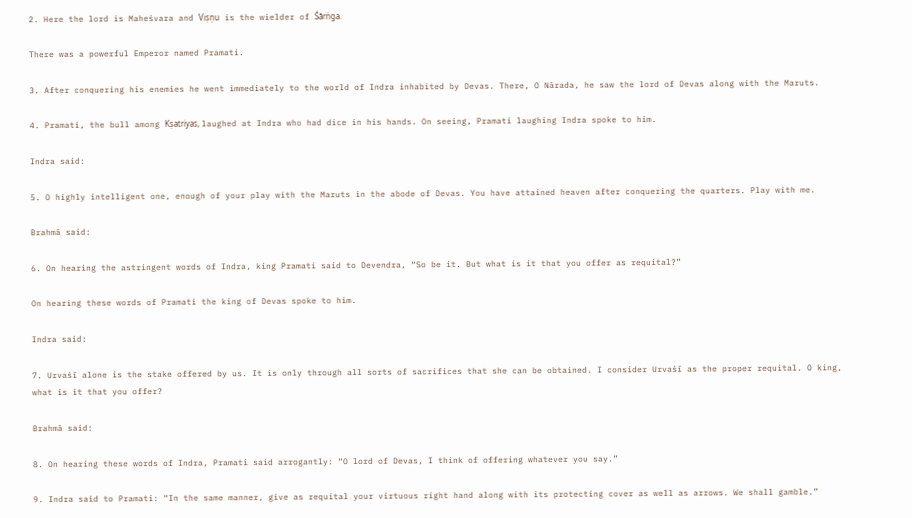2. Here the lord is Maheśvara and Viṣṇu is the wielder of Śārṅga.

There was a powerful Emperor named Pramati.

3. After conquering his enemies he went immediately to the world of Indra inhabited by Devas. There, O Nārada, he saw the lord of Devas along with the Maruts.

4. Pramati, the bull among Kṣatriyas, laughed at Indra who had dice in his hands. On seeing, Pramati laughing Indra spoke to him.

Indra said:

5. O highly intelligent one, enough of your play with the Maruts in the abode of Devas. You have attained heaven after conquering the quarters. Play with me.

Brahmā said:

6. On hearing the astringent words of Indra, king Pramati said to Devendra, “So be it. But what is it that you offer as requital?”

On hearing these words of Pramati the king of Devas spoke to him.

Indra said:

7. Urvaśī alone is the stake offered by us. It is only through all sorts of sacrifices that she can be obtained. I consider Urvaśī as the proper requital. O king, what is it that you offer?

Brahmā said:

8. On hearing these words of Indra, Pramati said arrogantly: “O lord of Devas, I think of offering whatever you say.”

9. Indra said to Pramati: “In the same manner, give as requital your virtuous right hand along with its protecting cover as well as arrows. We shall gamble.”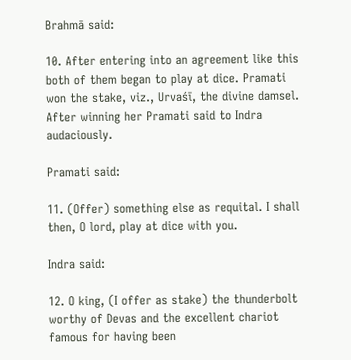Brahmā said:

10. After entering into an agreement like this both of them began to play at dice. Pramati won the stake, viz., Urvaśī, the divine damsel. After winning her Pramati said to Indra audaciously.

Pramati said:

11. (Offer) something else as requital. I shall then, O lord, play at dice with you.

Indra said:

12. O king, (I offer as stake) the thunderbolt worthy of Devas and the excellent chariot famous for having been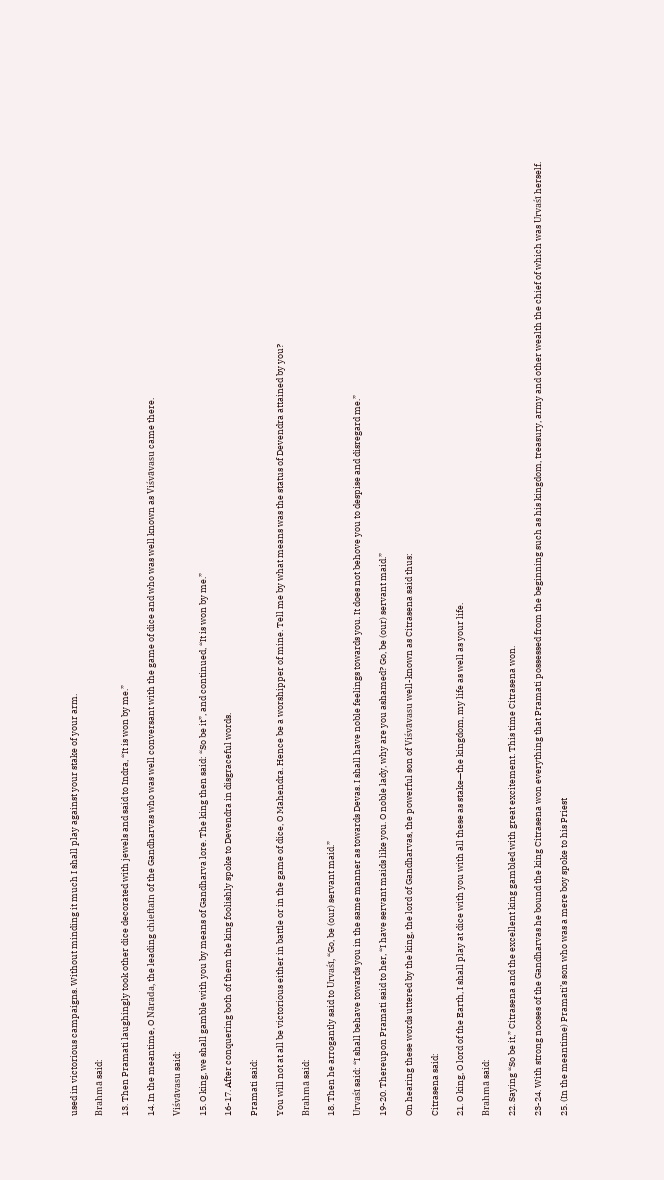used in victorious campaigns. Without minding it much I shall play against your stake of your arm.

Brahmā said:

13. Then Pramati laughingly took other dice decorated with jewels and said to Indra, “It is won by me.”

14. In the meantime, O Nārada, the leading chieftaīn of the Gandharvas who was well conversant with the game of dice and who was well known as Viśvāvasu came there.

Viśvāvasu said:

15. O king, we shall gamble with you by means of Gandharva lore. The king then said: “So be it”, and continued, “It is won by me.”

16-17. After conquering both of them the king foolishly spoke to Devendra in disgraceful words.

Pramati said:

You will not at all be victorious either in battle or in the game of dice, O Mahendra. Hence be a worshipper of mine. Tell me by what means was the status of Devendra attained by you?

Brahmā said:

18. Then he arrogantly said to Urvaśī, “Go, be (our) servant maid.”

Urvaśī said: “I shall behave towards you in the same manner as towards Devas. I shall have noble feelings towards you. It does not behove you to despise and disregard me.”

19-20. Thereupon Pramati said to her, “I have servant maids like you. O noble lady, why are you ashamed? Go, be (our) servant maid.”

On hearing these words uttered by the king, the lord of Gandharvas, the powerful son of Viśvāvasu well-known as Citrasena said thus:

Citrasena said:

21. O king, O lord of the Earth, I shall play at dice with you with all these as stake—the kingdom, my life as well as your life.

Brahmā said:

22. Saying “So be it,” Citrasena and the excellent king gambled with great excitement. This time Citrasena won.

23-24. With strong nooses of the Gandharvas he bound the king Citrasena won everything that Pramati possessed from the beginning such as his kingdom, treasury, army and other wealth the chief of which was Urvaśī herself.

25. (In the meantime) Pramati’s son who was a mere boy spoke to his Priest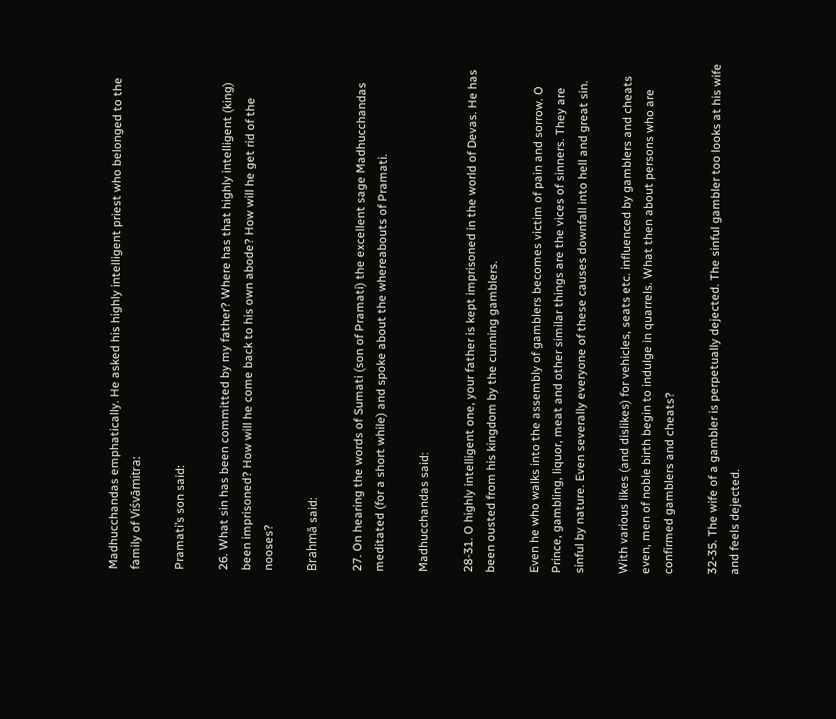Madhucchandas emphatically. He asked his highly intelligent priest who belonged to the family of Viśvāmitra:

Pramati’s son said:

26. What sin has been committed by my father? Where has that highly intelligent (king) been imprisoned? How will he come back to his own abode? How will he get rid of the nooses?

Brahmā said:

27. On hearing the words of Sumati (son of Pramati) the excellent sage Madhucchandas meditated (for a short while) and spoke about the whereabouts of Pramati.

Madhucchandas said:

28-31. O highly intelligent one, your father is kept imprisoned in the world of Devas. He has been ousted from his kingdom by the cunning gamblers.

Even he who walks into the assembly of gamblers becomes victim of pain and sorrow. O Prince, gambling, liquor, meat and other similar things are the vices of sinners. They are sinful by nature. Even severally everyone of these causes downfall into hell and great sin.

With various likes (and dislikes) for vehicles, seats etc. influenced by gamblers and cheats even, men of noble birth begin to indulge in quarrels. What then about persons who are confirmed gamblers and cheats?

32-35. The wife of a gambler is perpetually dejected. The sinful gambler too looks at his wife and feels dejected.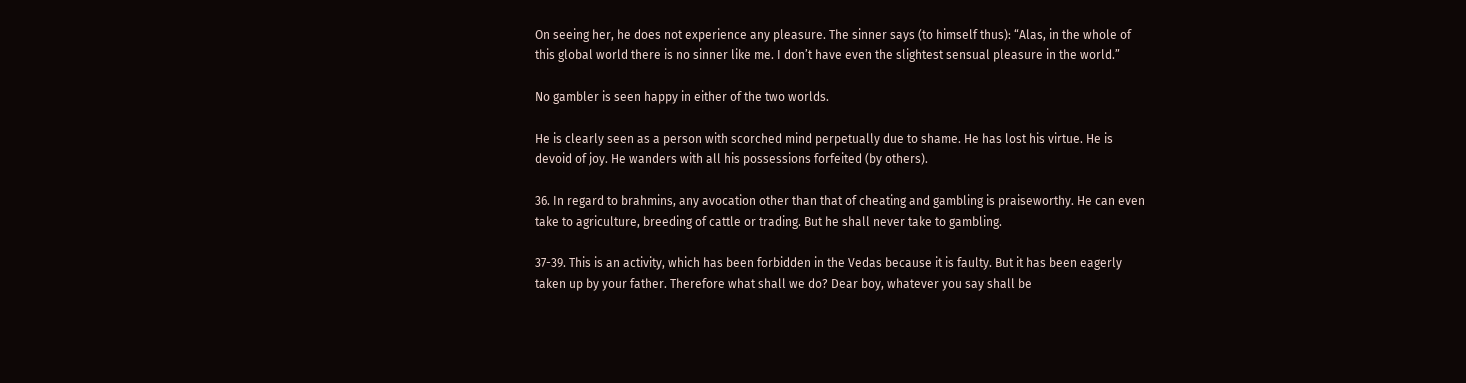On seeing her, he does not experience any pleasure. The sinner says (to himself thus): “Alas, in the whole of this global world there is no sinner like me. I don’t have even the slightest sensual pleasure in the world.”

No gambler is seen happy in either of the two worlds.

He is clearly seen as a person with scorched mind perpetually due to shame. He has lost his virtue. He is devoid of joy. He wanders with all his possessions forfeited (by others).

36. In regard to brahmins, any avocation other than that of cheating and gambling is praiseworthy. He can even take to agriculture, breeding of cattle or trading. But he shall never take to gambling.

37-39. This is an activity, which has been forbidden in the Vedas because it is faulty. But it has been eagerly taken up by your father. Therefore what shall we do? Dear boy, whatever you say shall be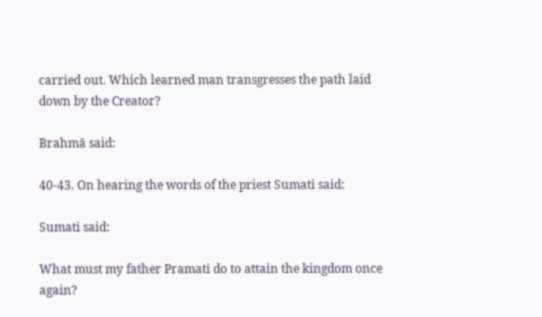carried out. Which learned man transgresses the path laid down by the Creator?

Brahmā said:

40-43. On hearing the words of the priest Sumati said:

Sumati said:

What must my father Pramati do to attain the kingdom once again?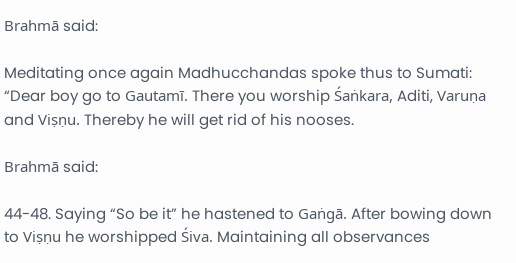Brahmā said:

Meditating once again Madhucchandas spoke thus to Sumati: “Dear boy go to Gautamī. There you worship Śaṅkara, Aditi, Varuṇa and Viṣṇu. Thereby he will get rid of his nooses.

Brahmā said:

44-48. Saying “So be it” he hastened to Gaṅgā. After bowing down to Viṣṇu he worshipped Śiva. Maintaining all observances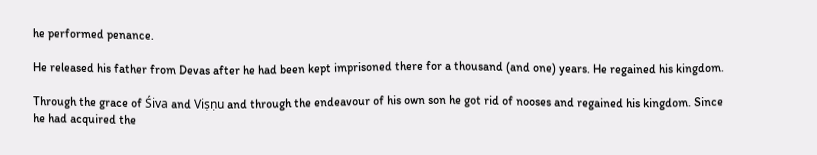he performed penance.

He released his father from Devas after he had been kept imprisoned there for a thousand (and one) years. He regained his kingdom.

Through the grace of Śiva and Viṣṇu and through the endeavour of his own son he got rid of nooses and regained his kingdom. Since he had acquired the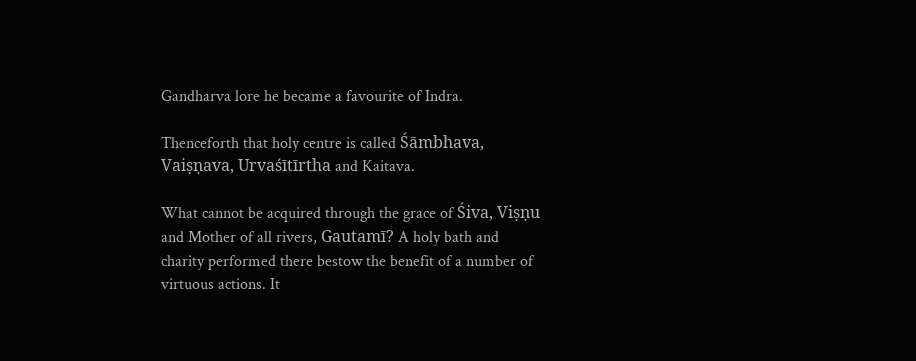Gandharva lore he became a favourite of Indra.

Thenceforth that holy centre is called Śāmbhava, Vaiṣṇava, Urvaśītīrtha and Kaitava.

What cannot be acquired through the grace of Śiva, Viṣṇu and Mother of all rivers, Gautamī? A holy bath and charity performed there bestow the benefit of a number of virtuous actions. It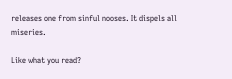releases one from sinful nooses. It dispels all miseries.

Like what you read?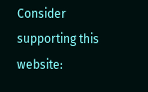Consider supporting this website: